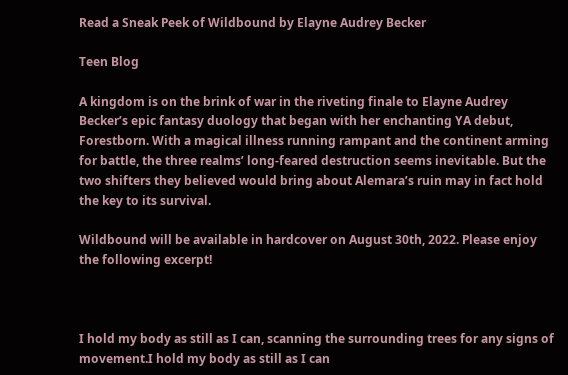Read a Sneak Peek of Wildbound by Elayne Audrey Becker

Teen Blog

A kingdom is on the brink of war in the riveting finale to Elayne Audrey Becker’s epic fantasy duology that began with her enchanting YA debut, Forestborn. With a magical illness running rampant and the continent arming for battle, the three realms’ long-feared destruction seems inevitable. But the two shifters they believed would bring about Alemara’s ruin may in fact hold the key to its survival.

Wildbound will be available in hardcover on August 30th, 2022. Please enjoy the following excerpt!



I hold my body as still as I can, scanning the surrounding trees for any signs of movement.I hold my body as still as I can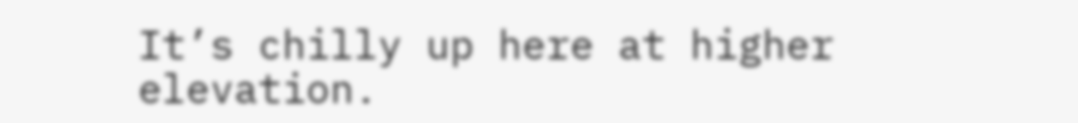It’s chilly up here at higher elevation.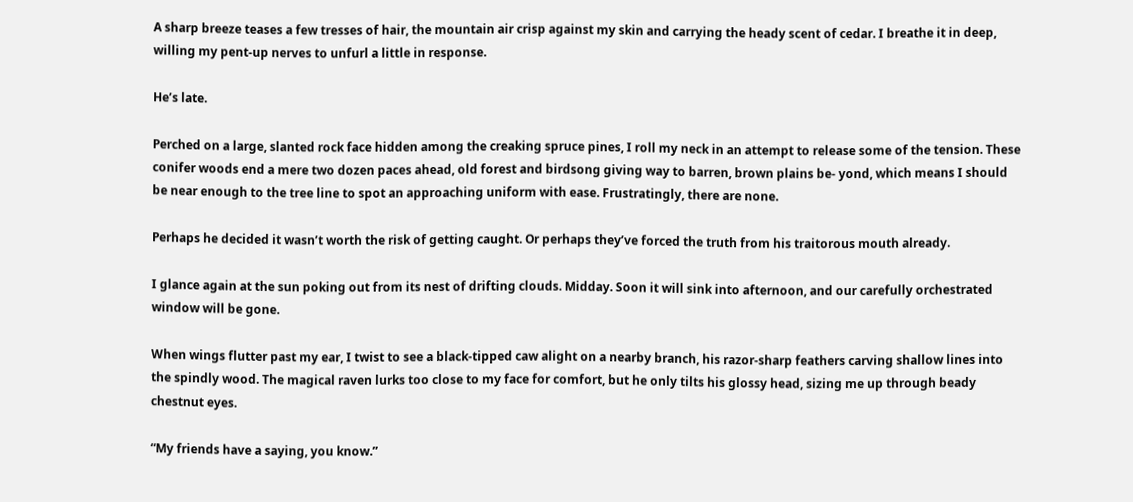A sharp breeze teases a few tresses of hair, the mountain air crisp against my skin and carrying the heady scent of cedar. I breathe it in deep, willing my pent-up nerves to unfurl a little in response.

He’s late.

Perched on a large, slanted rock face hidden among the creaking spruce pines, I roll my neck in an attempt to release some of the tension. These conifer woods end a mere two dozen paces ahead, old forest and birdsong giving way to barren, brown plains be- yond, which means I should be near enough to the tree line to spot an approaching uniform with ease. Frustratingly, there are none.

Perhaps he decided it wasn’t worth the risk of getting caught. Or perhaps they’ve forced the truth from his traitorous mouth already.

I glance again at the sun poking out from its nest of drifting clouds. Midday. Soon it will sink into afternoon, and our carefully orchestrated window will be gone.

When wings flutter past my ear, I twist to see a black-tipped caw alight on a nearby branch, his razor-sharp feathers carving shallow lines into the spindly wood. The magical raven lurks too close to my face for comfort, but he only tilts his glossy head, sizing me up through beady chestnut eyes.

“My friends have a saying, you know.”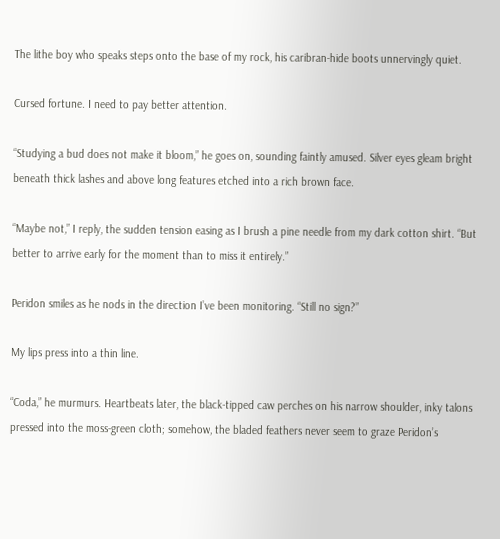The lithe boy who speaks steps onto the base of my rock, his caribran-hide boots unnervingly quiet.

Cursed fortune. I need to pay better attention.

“Studying a bud does not make it bloom,” he goes on, sounding faintly amused. Silver eyes gleam bright beneath thick lashes and above long features etched into a rich brown face.

“Maybe not,” I reply, the sudden tension easing as I brush a pine needle from my dark cotton shirt. “But better to arrive early for the moment than to miss it entirely.”

Peridon smiles as he nods in the direction I’ve been monitoring. “Still no sign?”

My lips press into a thin line.

“Coda,” he murmurs. Heartbeats later, the black-tipped caw perches on his narrow shoulder, inky talons pressed into the moss-green cloth; somehow, the bladed feathers never seem to graze Peridon’s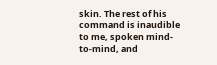skin. The rest of his command is inaudible to me, spoken mind-to-mind, and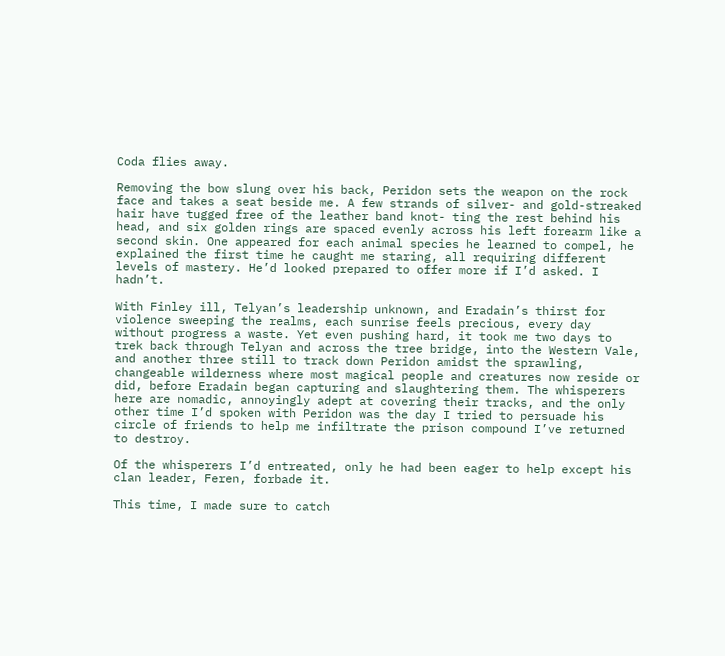Coda flies away.

Removing the bow slung over his back, Peridon sets the weapon on the rock face and takes a seat beside me. A few strands of silver- and gold-streaked hair have tugged free of the leather band knot- ting the rest behind his head, and six golden rings are spaced evenly across his left forearm like a second skin. One appeared for each animal species he learned to compel, he explained the first time he caught me staring, all requiring different levels of mastery. He’d looked prepared to offer more if I’d asked. I hadn’t.

With Finley ill, Telyan’s leadership unknown, and Eradain’s thirst for violence sweeping the realms, each sunrise feels precious, every day without progress a waste. Yet even pushing hard, it took me two days to trek back through Telyan and across the tree bridge, into the Western Vale, and another three still to track down Peridon amidst the sprawling, changeable wilderness where most magical people and creatures now reside or did, before Eradain began capturing and slaughtering them. The whisperers here are nomadic, annoyingly adept at covering their tracks, and the only other time I’d spoken with Peridon was the day I tried to persuade his circle of friends to help me infiltrate the prison compound I’ve returned to destroy.

Of the whisperers I’d entreated, only he had been eager to help except his clan leader, Feren, forbade it.

This time, I made sure to catch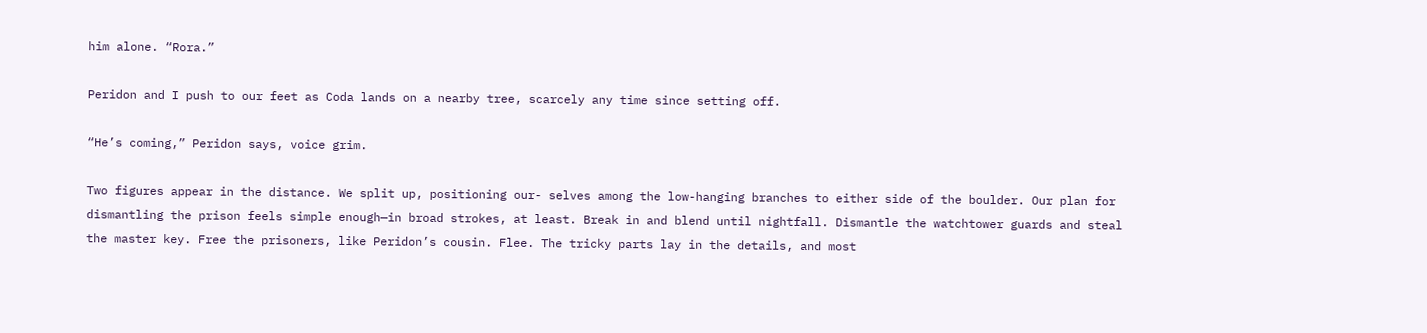him alone. “Rora.”

Peridon and I push to our feet as Coda lands on a nearby tree, scarcely any time since setting off.

“He’s coming,” Peridon says, voice grim.

Two figures appear in the distance. We split up, positioning our- selves among the low-hanging branches to either side of the boulder. Our plan for dismantling the prison feels simple enough—in broad strokes, at least. Break in and blend until nightfall. Dismantle the watchtower guards and steal the master key. Free the prisoners, like Peridon’s cousin. Flee. The tricky parts lay in the details, and most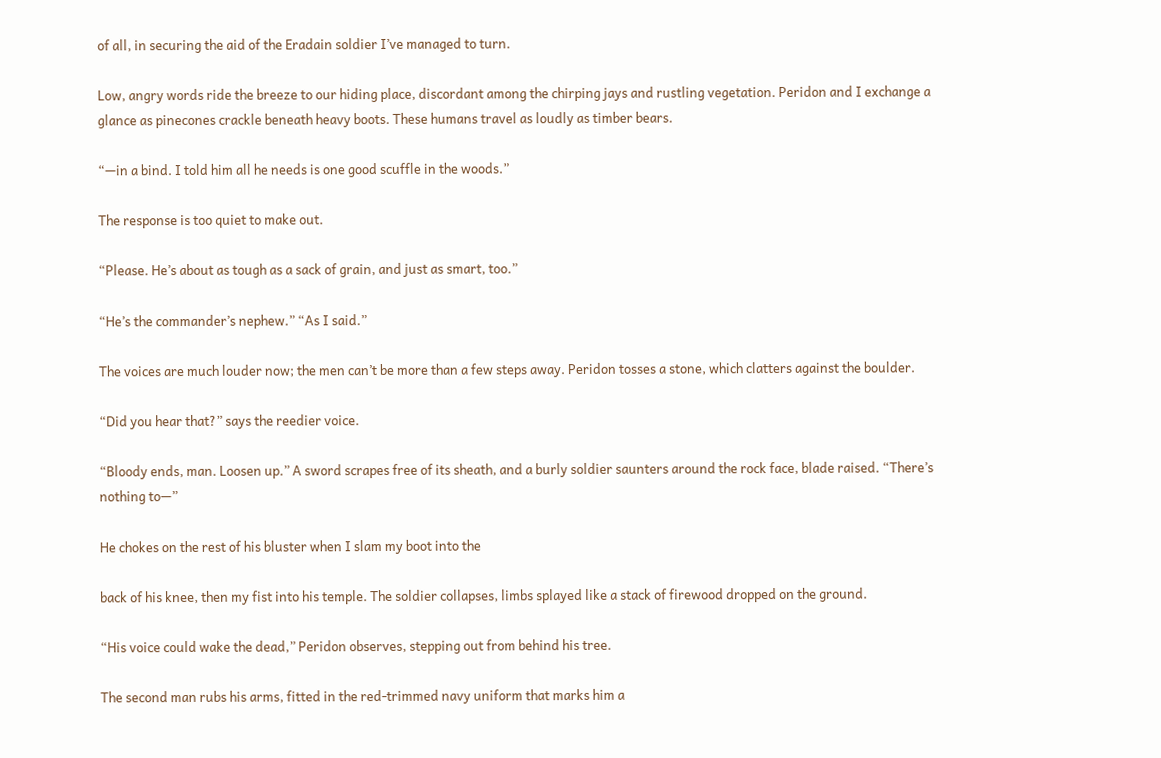of all, in securing the aid of the Eradain soldier I’ve managed to turn.

Low, angry words ride the breeze to our hiding place, discordant among the chirping jays and rustling vegetation. Peridon and I exchange a glance as pinecones crackle beneath heavy boots. These humans travel as loudly as timber bears.

“—in a bind. I told him all he needs is one good scuffle in the woods.”

The response is too quiet to make out.

“Please. He’s about as tough as a sack of grain, and just as smart, too.”

“He’s the commander’s nephew.” “As I said.”

The voices are much louder now; the men can’t be more than a few steps away. Peridon tosses a stone, which clatters against the boulder.

“Did you hear that?” says the reedier voice.

“Bloody ends, man. Loosen up.” A sword scrapes free of its sheath, and a burly soldier saunters around the rock face, blade raised. “There’s nothing to—”

He chokes on the rest of his bluster when I slam my boot into the

back of his knee, then my fist into his temple. The soldier collapses, limbs splayed like a stack of firewood dropped on the ground.

“His voice could wake the dead,” Peridon observes, stepping out from behind his tree.

The second man rubs his arms, fitted in the red-trimmed navy uniform that marks him a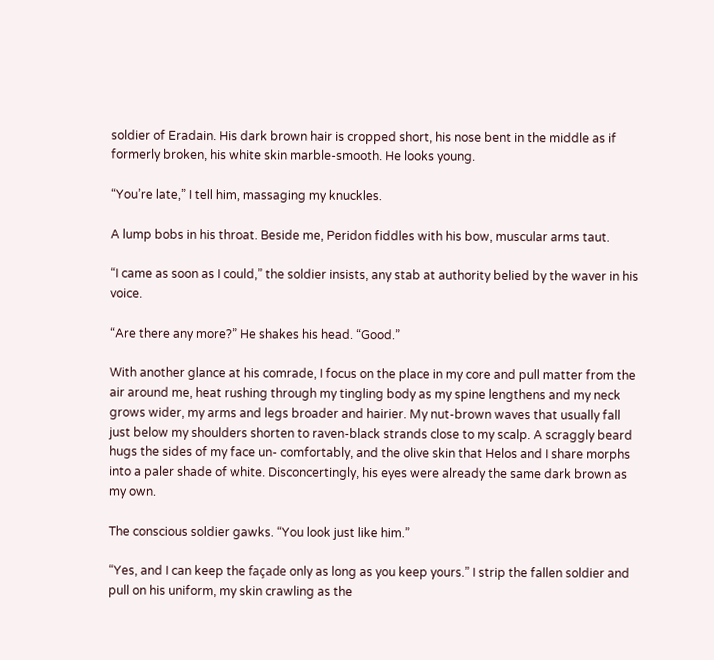soldier of Eradain. His dark brown hair is cropped short, his nose bent in the middle as if formerly broken, his white skin marble-smooth. He looks young.

“You’re late,” I tell him, massaging my knuckles.

A lump bobs in his throat. Beside me, Peridon fiddles with his bow, muscular arms taut.

“I came as soon as I could,” the soldier insists, any stab at authority belied by the waver in his voice.

“Are there any more?” He shakes his head. “Good.”

With another glance at his comrade, I focus on the place in my core and pull matter from the air around me, heat rushing through my tingling body as my spine lengthens and my neck grows wider, my arms and legs broader and hairier. My nut-brown waves that usually fall just below my shoulders shorten to raven-black strands close to my scalp. A scraggly beard hugs the sides of my face un- comfortably, and the olive skin that Helos and I share morphs into a paler shade of white. Disconcertingly, his eyes were already the same dark brown as my own.

The conscious soldier gawks. “You look just like him.”

“Yes, and I can keep the façade only as long as you keep yours.” I strip the fallen soldier and pull on his uniform, my skin crawling as the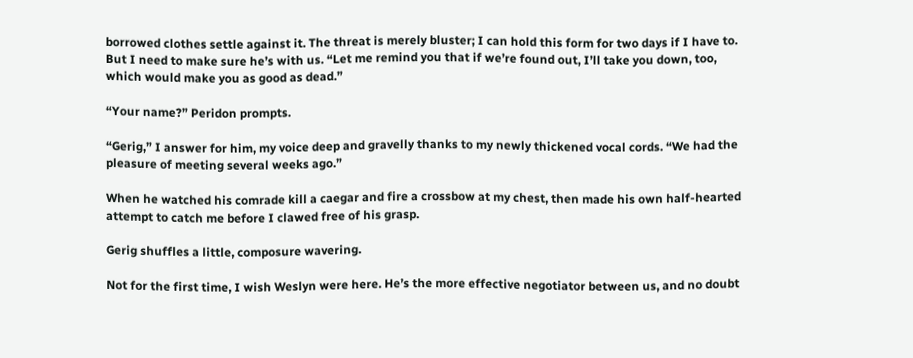borrowed clothes settle against it. The threat is merely bluster; I can hold this form for two days if I have to. But I need to make sure he’s with us. “Let me remind you that if we’re found out, I’ll take you down, too, which would make you as good as dead.”

“Your name?” Peridon prompts.

“Gerig,” I answer for him, my voice deep and gravelly thanks to my newly thickened vocal cords. “We had the pleasure of meeting several weeks ago.”

When he watched his comrade kill a caegar and fire a crossbow at my chest, then made his own half-hearted attempt to catch me before I clawed free of his grasp.

Gerig shuffles a little, composure wavering.

Not for the first time, I wish Weslyn were here. He’s the more effective negotiator between us, and no doubt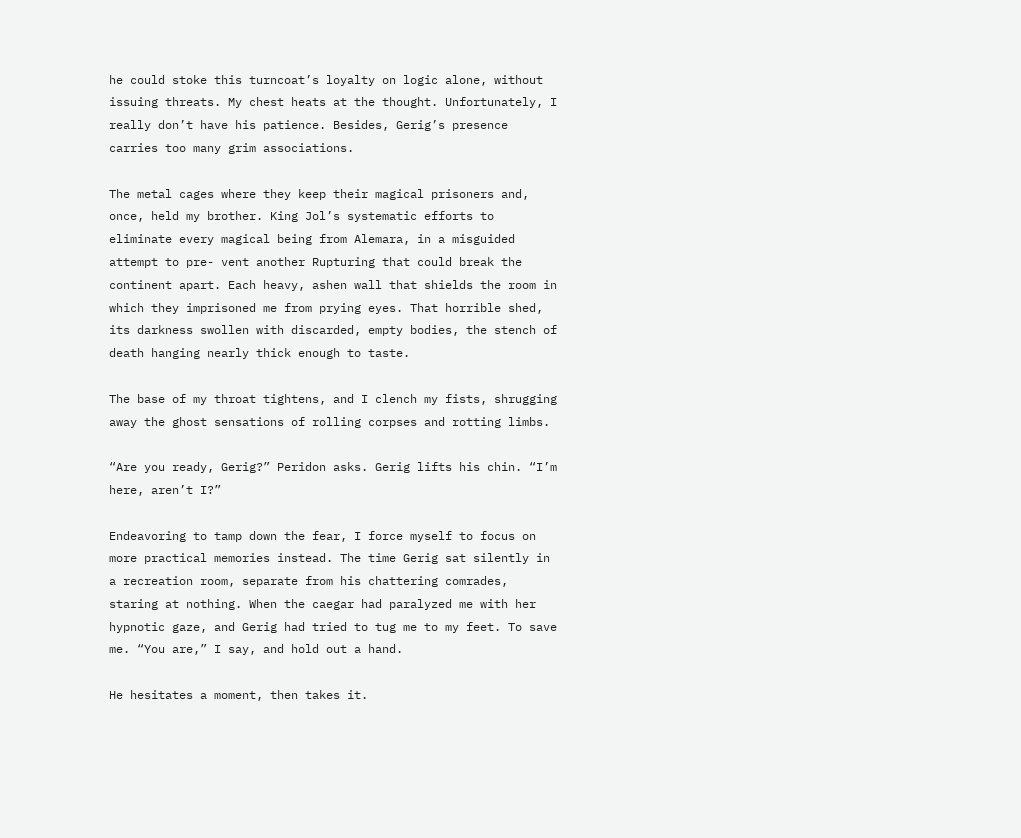he could stoke this turncoat’s loyalty on logic alone, without issuing threats. My chest heats at the thought. Unfortunately, I really don’t have his patience. Besides, Gerig’s presence carries too many grim associations.

The metal cages where they keep their magical prisoners and, once, held my brother. King Jol’s systematic efforts to eliminate every magical being from Alemara, in a misguided attempt to pre- vent another Rupturing that could break the continent apart. Each heavy, ashen wall that shields the room in which they imprisoned me from prying eyes. That horrible shed, its darkness swollen with discarded, empty bodies, the stench of death hanging nearly thick enough to taste.

The base of my throat tightens, and I clench my fists, shrugging away the ghost sensations of rolling corpses and rotting limbs.

“Are you ready, Gerig?” Peridon asks. Gerig lifts his chin. “I’m here, aren’t I?”

Endeavoring to tamp down the fear, I force myself to focus on more practical memories instead. The time Gerig sat silently in a recreation room, separate from his chattering comrades, staring at nothing. When the caegar had paralyzed me with her hypnotic gaze, and Gerig had tried to tug me to my feet. To save me. “You are,” I say, and hold out a hand.

He hesitates a moment, then takes it.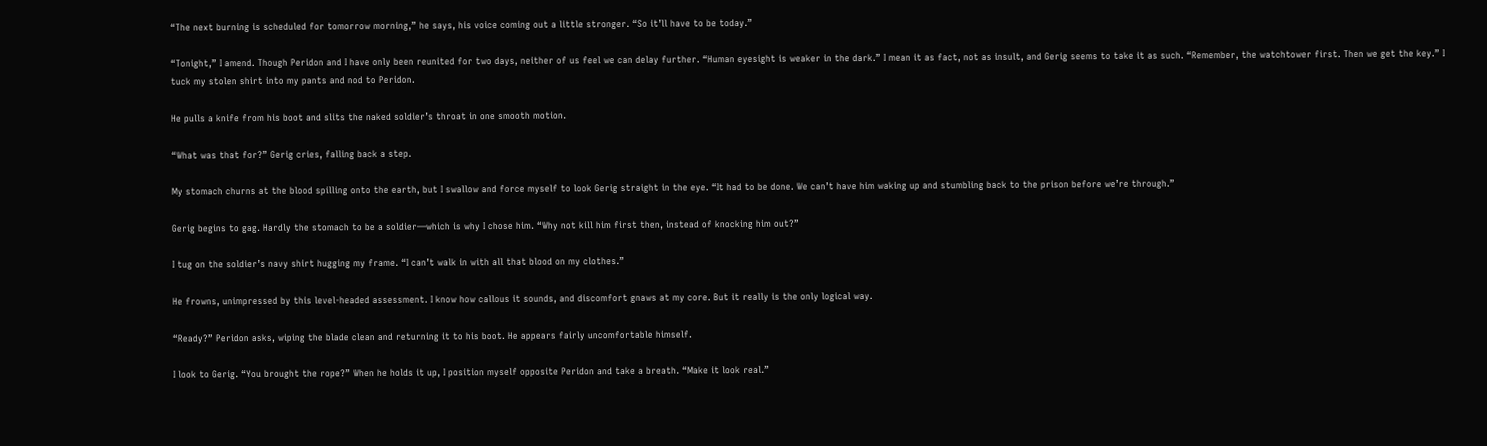“The next burning is scheduled for tomorrow morning,” he says, his voice coming out a little stronger. “So it’ll have to be today.”

“Tonight,” I amend. Though Peridon and I have only been reunited for two days, neither of us feel we can delay further. “Human eyesight is weaker in the dark.” I mean it as fact, not as insult, and Gerig seems to take it as such. “Remember, the watchtower first. Then we get the key.” I tuck my stolen shirt into my pants and nod to Peridon.

He pulls a knife from his boot and slits the naked soldier’s throat in one smooth motion.

“What was that for?” Gerig cries, falling back a step.

My stomach churns at the blood spilling onto the earth, but I swallow and force myself to look Gerig straight in the eye. “It had to be done. We can’t have him waking up and stumbling back to the prison before we’re through.”

Gerig begins to gag. Hardly the stomach to be a soldier—which is why I chose him. “Why not kill him first then, instead of knocking him out?”

I tug on the soldier’s navy shirt hugging my frame. “I can’t walk in with all that blood on my clothes.”

He frowns, unimpressed by this level-headed assessment. I know how callous it sounds, and discomfort gnaws at my core. But it really is the only logical way.

“Ready?” Peridon asks, wiping the blade clean and returning it to his boot. He appears fairly uncomfortable himself.

I look to Gerig. “You brought the rope?” When he holds it up, I position myself opposite Peridon and take a breath. “Make it look real.”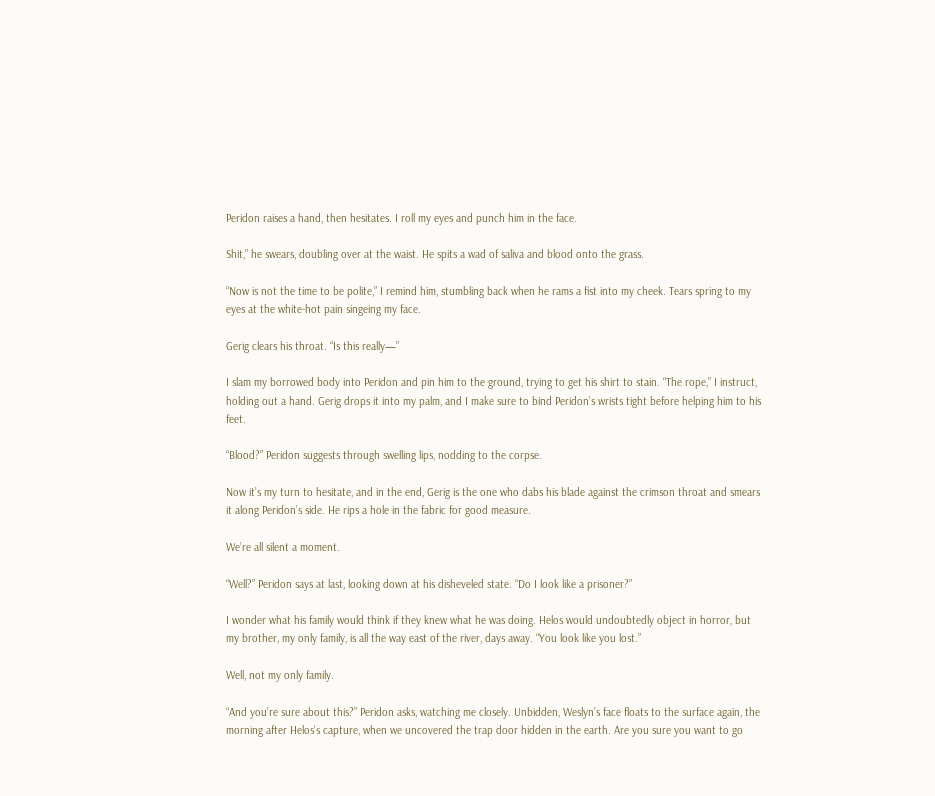Peridon raises a hand, then hesitates. I roll my eyes and punch him in the face.

Shit,” he swears, doubling over at the waist. He spits a wad of saliva and blood onto the grass.

“Now is not the time to be polite,” I remind him, stumbling back when he rams a fist into my cheek. Tears spring to my eyes at the white-hot pain singeing my face.

Gerig clears his throat. “Is this really—”

I slam my borrowed body into Peridon and pin him to the ground, trying to get his shirt to stain. “The rope,” I instruct, holding out a hand. Gerig drops it into my palm, and I make sure to bind Peridon’s wrists tight before helping him to his feet.

“Blood?” Peridon suggests through swelling lips, nodding to the corpse.

Now it’s my turn to hesitate, and in the end, Gerig is the one who dabs his blade against the crimson throat and smears it along Peridon’s side. He rips a hole in the fabric for good measure.

We’re all silent a moment.

“Well?” Peridon says at last, looking down at his disheveled state. “Do I look like a prisoner?”

I wonder what his family would think if they knew what he was doing. Helos would undoubtedly object in horror, but my brother, my only family, is all the way east of the river, days away. “You look like you lost.”

Well, not my only family.

“And you’re sure about this?” Peridon asks, watching me closely. Unbidden, Weslyn’s face floats to the surface again, the morning after Helos’s capture, when we uncovered the trap door hidden in the earth. Are you sure you want to go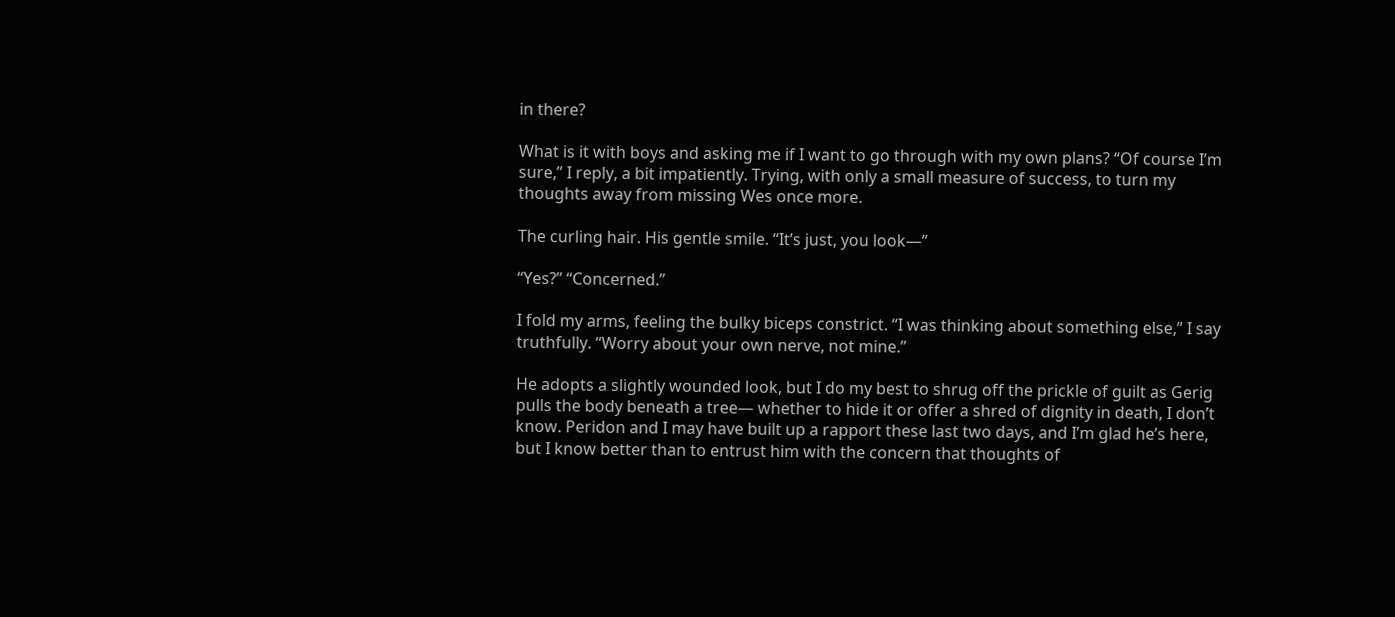in there?

What is it with boys and asking me if I want to go through with my own plans? “Of course I’m sure,” I reply, a bit impatiently. Trying, with only a small measure of success, to turn my thoughts away from missing Wes once more.

The curling hair. His gentle smile. “It’s just, you look—”

“Yes?” “Concerned.”

I fold my arms, feeling the bulky biceps constrict. “I was thinking about something else,” I say truthfully. “Worry about your own nerve, not mine.”

He adopts a slightly wounded look, but I do my best to shrug off the prickle of guilt as Gerig pulls the body beneath a tree— whether to hide it or offer a shred of dignity in death, I don’t know. Peridon and I may have built up a rapport these last two days, and I’m glad he’s here, but I know better than to entrust him with the concern that thoughts of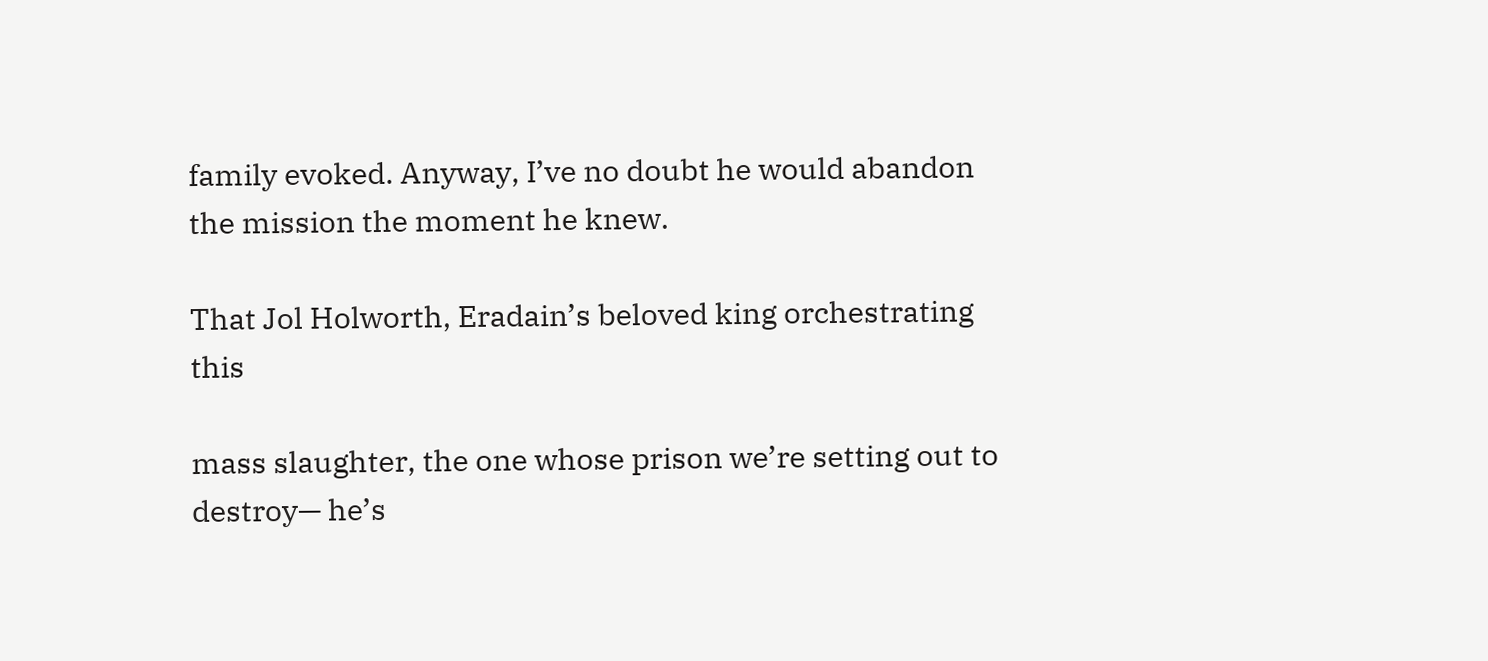family evoked. Anyway, I’ve no doubt he would abandon the mission the moment he knew.

That Jol Holworth, Eradain’s beloved king orchestrating this

mass slaughter, the one whose prison we’re setting out to destroy— he’s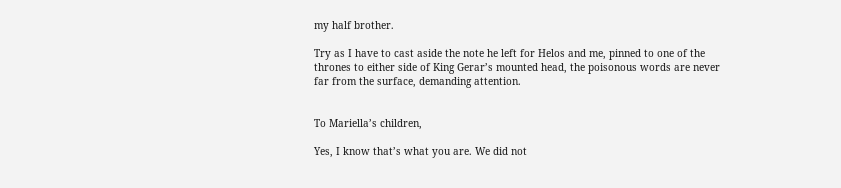my half brother.

Try as I have to cast aside the note he left for Helos and me, pinned to one of the thrones to either side of King Gerar’s mounted head, the poisonous words are never far from the surface, demanding attention.


To Mariella’s children,

Yes, I know that’s what you are. We did not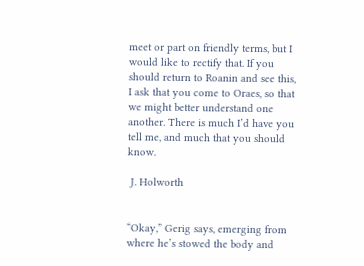meet or part on friendly terms, but I would like to rectify that. If you should return to Roanin and see this, I ask that you come to Oraes, so that we might better understand one another. There is much I’d have you tell me, and much that you should know.

 J. Holworth


“Okay,” Gerig says, emerging from where he’s stowed the body and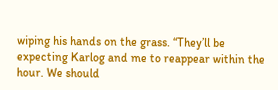wiping his hands on the grass. “They’ll be expecting Karlog and me to reappear within the hour. We should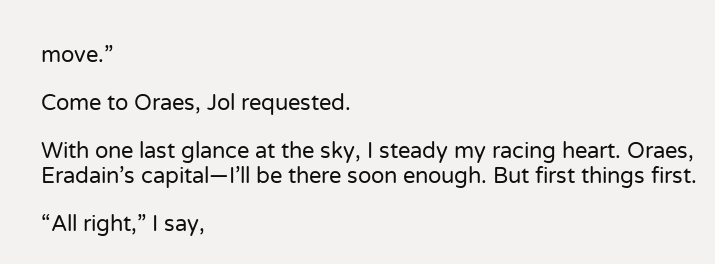move.”

Come to Oraes, Jol requested.

With one last glance at the sky, I steady my racing heart. Oraes, Eradain’s capital—I’ll be there soon enough. But first things first.

“All right,” I say,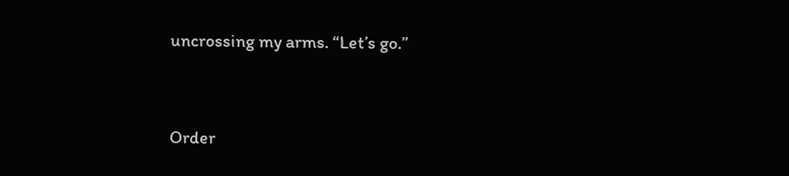uncrossing my arms. “Let’s go.”


Order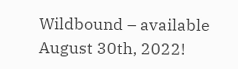Wildbound – available August 30th, 2022!